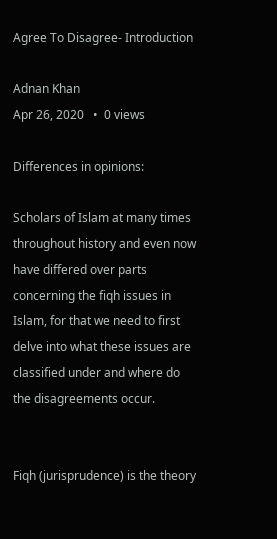Agree To Disagree- Introduction

Adnan Khan
Apr 26, 2020   •  0 views

Differences in opinions:

Scholars of Islam at many times throughout history and even now have differed over parts concerning the fiqh issues in Islam, for that we need to first delve into what these issues are classified under and where do the disagreements occur.


Fiqh (jurisprudence) is the theory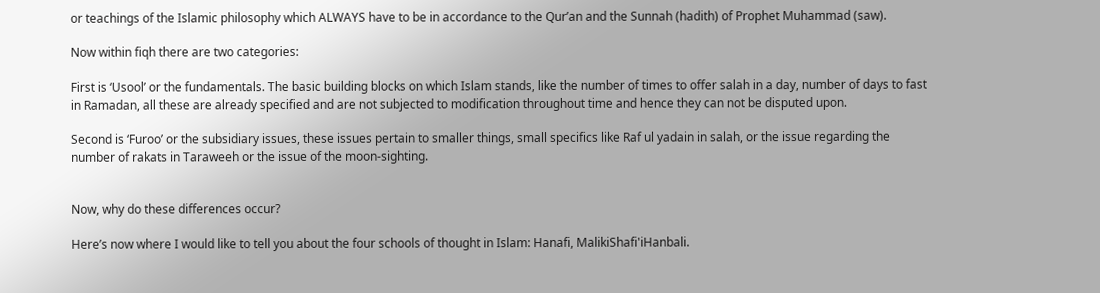or teachings of the Islamic philosophy which ALWAYS have to be in accordance to the Qur’an and the Sunnah (hadith) of Prophet Muhammad (saw).

Now within fiqh there are two categories:

First is ‘Usool’ or the fundamentals. The basic building blocks on which Islam stands, like the number of times to offer salah in a day, number of days to fast in Ramadan, all these are already specified and are not subjected to modification throughout time and hence they can not be disputed upon.

Second is ‘Furoo’ or the subsidiary issues, these issues pertain to smaller things, small specifics like Raf ul yadain in salah, or the issue regarding the number of rakats in Taraweeh or the issue of the moon-sighting.


Now, why do these differences occur?

Here’s now where I would like to tell you about the four schools of thought in Islam: Hanafi, MalikiShafi'iHanbali.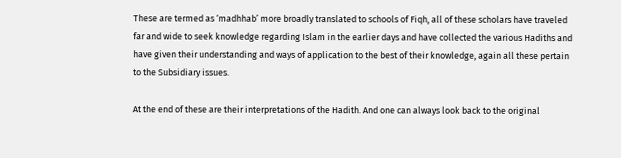These are termed as ‘madhhab’ more broadly translated to schools of Fiqh, all of these scholars have traveled far and wide to seek knowledge regarding Islam in the earlier days and have collected the various Hadiths and have given their understanding and ways of application to the best of their knowledge, again all these pertain to the Subsidiary issues.

At the end of these are their interpretations of the Hadith. And one can always look back to the original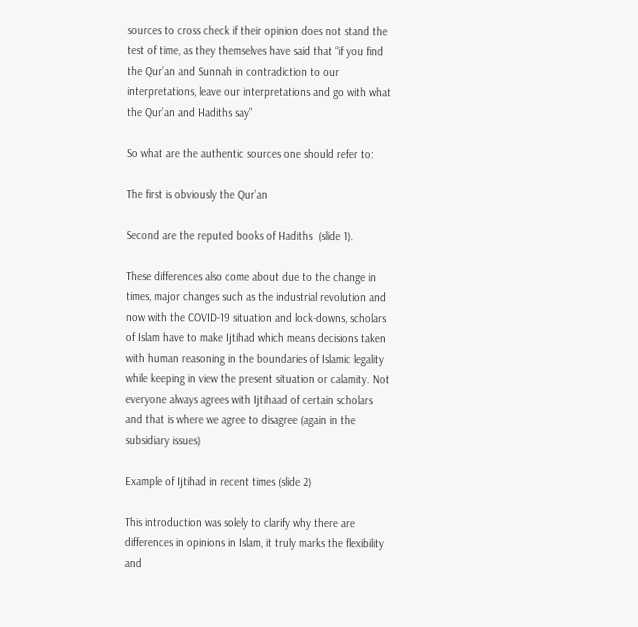sources to cross check if their opinion does not stand the test of time, as they themselves have said that “if you find the Qur’an and Sunnah in contradiction to our interpretations, leave our interpretations and go with what the Qur’an and Hadiths say”

So what are the authentic sources one should refer to:

The first is obviously the Qur’an

Second are the reputed books of Hadiths  (slide 1).

These differences also come about due to the change in times, major changes such as the industrial revolution and now with the COVID-19 situation and lock-downs, scholars of Islam have to make Ijtihad which means decisions taken with human reasoning in the boundaries of Islamic legality while keeping in view the present situation or calamity. Not everyone always agrees with Ijtihaad of certain scholars and that is where we agree to disagree (again in the subsidiary issues)

Example of Ijtihad in recent times (slide 2)

This introduction was solely to clarify why there are differences in opinions in Islam, it truly marks the flexibility and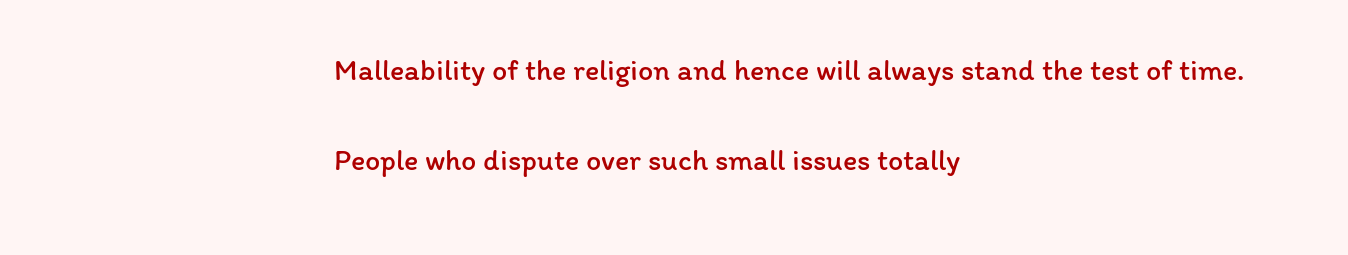Malleability of the religion and hence will always stand the test of time.

People who dispute over such small issues totally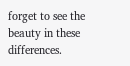forget to see the beauty in these differences.